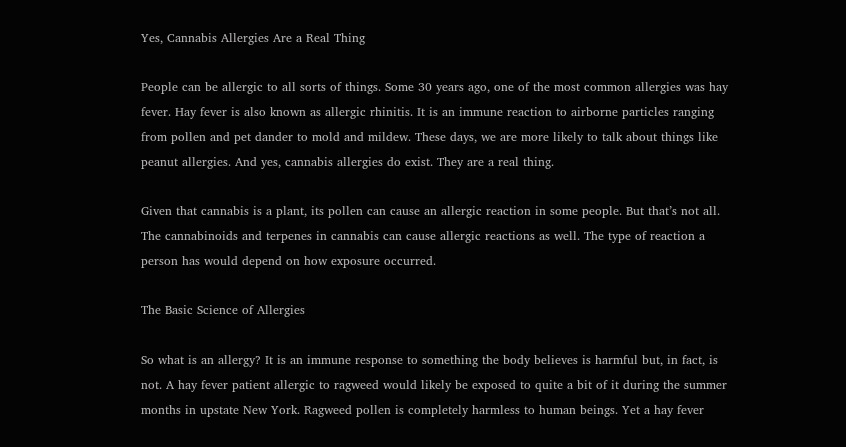Yes, Cannabis Allergies Are a Real Thing

People can be allergic to all sorts of things. Some 30 years ago, one of the most common allergies was hay fever. Hay fever is also known as allergic rhinitis. It is an immune reaction to airborne particles ranging from pollen and pet dander to mold and mildew. These days, we are more likely to talk about things like peanut allergies. And yes, cannabis allergies do exist. They are a real thing.

Given that cannabis is a plant, its pollen can cause an allergic reaction in some people. But that’s not all. The cannabinoids and terpenes in cannabis can cause allergic reactions as well. The type of reaction a person has would depend on how exposure occurred.

The Basic Science of Allergies

So what is an allergy? It is an immune response to something the body believes is harmful but, in fact, is not. A hay fever patient allergic to ragweed would likely be exposed to quite a bit of it during the summer months in upstate New York. Ragweed pollen is completely harmless to human beings. Yet a hay fever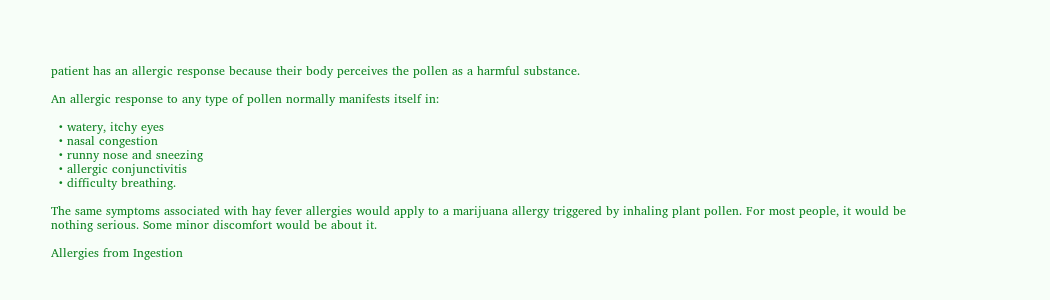patient has an allergic response because their body perceives the pollen as a harmful substance.

An allergic response to any type of pollen normally manifests itself in:

  • watery, itchy eyes
  • nasal congestion
  • runny nose and sneezing
  • allergic conjunctivitis
  • difficulty breathing.

The same symptoms associated with hay fever allergies would apply to a marijuana allergy triggered by inhaling plant pollen. For most people, it would be nothing serious. Some minor discomfort would be about it.

Allergies from Ingestion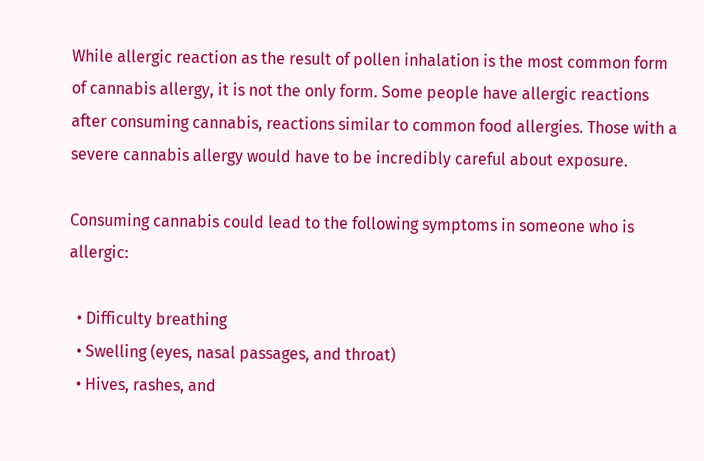While allergic reaction as the result of pollen inhalation is the most common form of cannabis allergy, it is not the only form. Some people have allergic reactions after consuming cannabis, reactions similar to common food allergies. Those with a severe cannabis allergy would have to be incredibly careful about exposure.

Consuming cannabis could lead to the following symptoms in someone who is allergic:

  • Difficulty breathing
  • Swelling (eyes, nasal passages, and throat)
  • Hives, rashes, and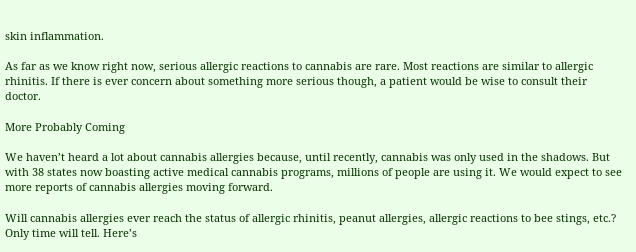skin inflammation.

As far as we know right now, serious allergic reactions to cannabis are rare. Most reactions are similar to allergic rhinitis. If there is ever concern about something more serious though, a patient would be wise to consult their doctor.

More Probably Coming

We haven’t heard a lot about cannabis allergies because, until recently, cannabis was only used in the shadows. But with 38 states now boasting active medical cannabis programs, millions of people are using it. We would expect to see more reports of cannabis allergies moving forward.

Will cannabis allergies ever reach the status of allergic rhinitis, peanut allergies, allergic reactions to bee stings, etc.? Only time will tell. Here’s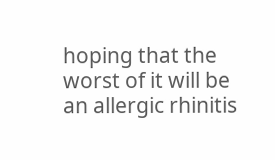hoping that the worst of it will be an allergic rhinitis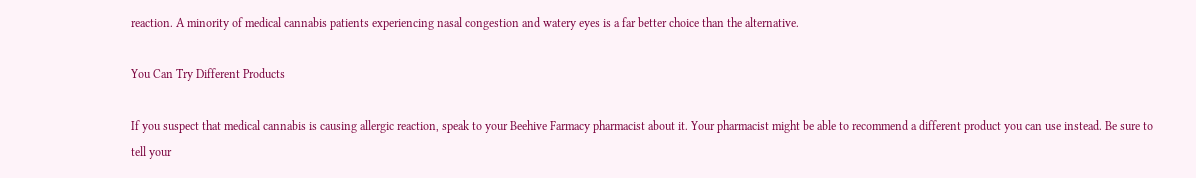reaction. A minority of medical cannabis patients experiencing nasal congestion and watery eyes is a far better choice than the alternative.

You Can Try Different Products

If you suspect that medical cannabis is causing allergic reaction, speak to your Beehive Farmacy pharmacist about it. Your pharmacist might be able to recommend a different product you can use instead. Be sure to tell your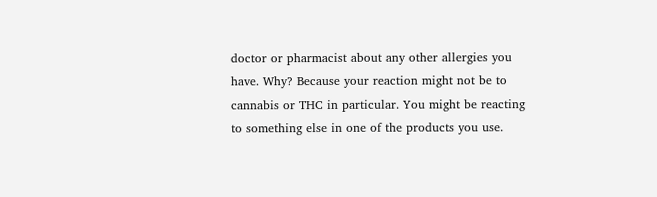doctor or pharmacist about any other allergies you have. Why? Because your reaction might not be to cannabis or THC in particular. You might be reacting to something else in one of the products you use.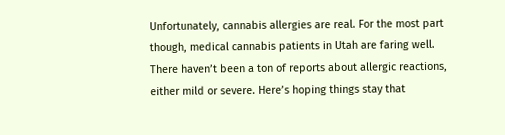Unfortunately, cannabis allergies are real. For the most part though, medical cannabis patients in Utah are faring well. There haven’t been a ton of reports about allergic reactions, either mild or severe. Here’s hoping things stay that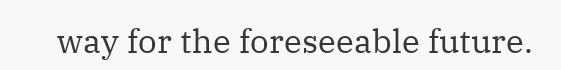way for the foreseeable future.